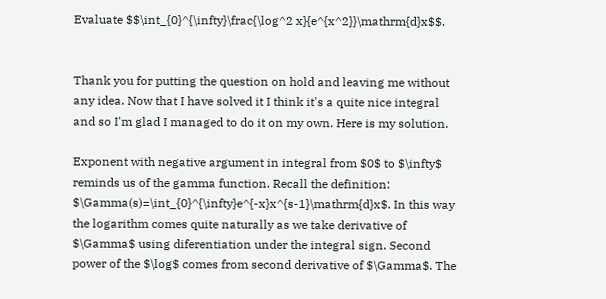Evaluate $$\int_{0}^{\infty}\frac{\log^2 x}{e^{x^2}}\mathrm{d}x$$.


Thank you for putting the question on hold and leaving me without any idea. Now that I have solved it I think it's a quite nice integral and so I'm glad I managed to do it on my own. Here is my solution.

Exponent with negative argument in integral from $0$ to $\infty$ reminds us of the gamma function. Recall the definition: $\Gamma(s)=\int_{0}^{\infty}e^{-x}x^{s-1}\mathrm{d}x$. In this way the logarithm comes quite naturally as we take derivative of $\Gamma$ using diferentiation under the integral sign. Second power of the $\log$ comes from second derivative of $\Gamma$. The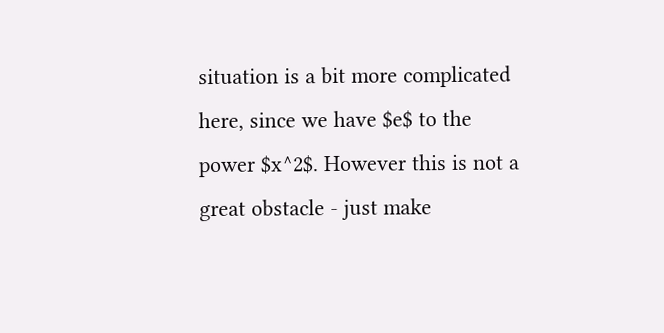situation is a bit more complicated here, since we have $e$ to the power $x^2$. However this is not a great obstacle - just make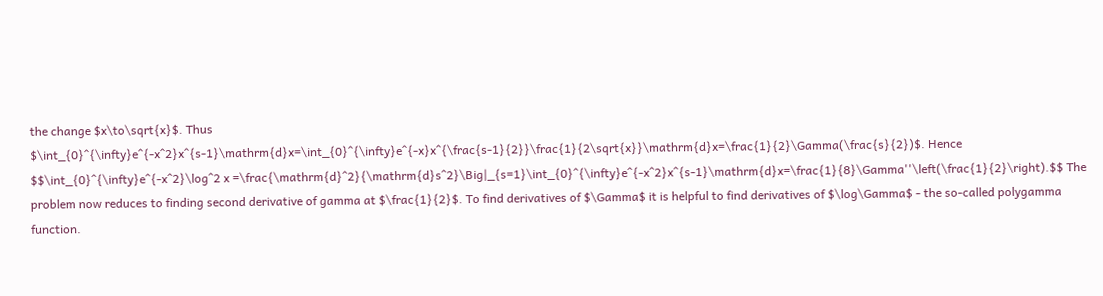the change $x\to\sqrt{x}$. Thus $\int_{0}^{\infty}e^{-x^2}x^{s-1}\mathrm{d}x=\int_{0}^{\infty}e^{-x}x^{\frac{s-1}{2}}\frac{1}{2\sqrt{x}}\mathrm{d}x=\frac{1}{2}\Gamma(\frac{s}{2})$. Hence $$\int_{0}^{\infty}e^{-x^2}\log^2 x =\frac{\mathrm{d}^2}{\mathrm{d}s^2}\Big|_{s=1}\int_{0}^{\infty}e^{-x^2}x^{s-1}\mathrm{d}x=\frac{1}{8}\Gamma''\left(\frac{1}{2}\right).$$ The problem now reduces to finding second derivative of gamma at $\frac{1}{2}$. To find derivatives of $\Gamma$ it is helpful to find derivatives of $\log\Gamma$ - the so-called polygamma function.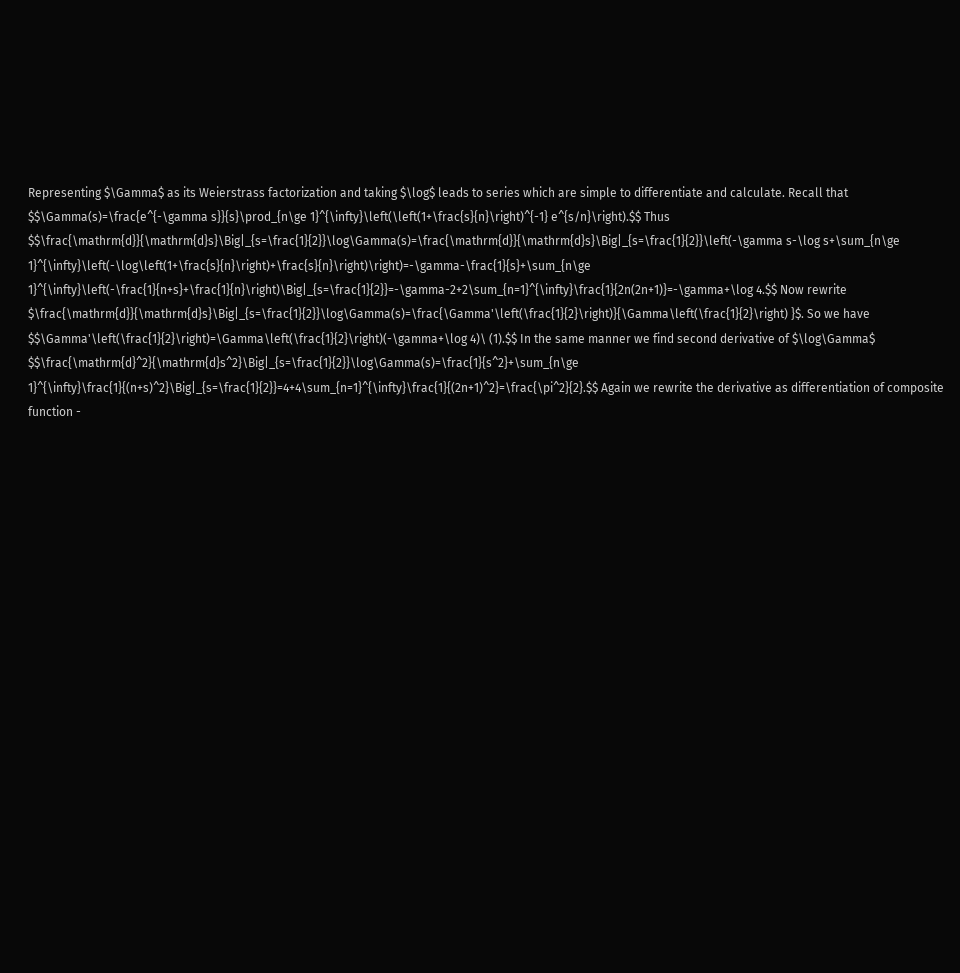Representing $\Gamma$ as its Weierstrass factorization and taking $\log$ leads to series which are simple to differentiate and calculate. Recall that $$\Gamma(s)=\frac{e^{-\gamma s}}{s}\prod_{n\ge 1}^{\infty}\left(\left(1+\frac{s}{n}\right)^{-1} e^{s/n}\right).$$ Thus $$\frac{\mathrm{d}}{\mathrm{d}s}\Big|_{s=\frac{1}{2}}\log\Gamma(s)=\frac{\mathrm{d}}{\mathrm{d}s}\Big|_{s=\frac{1}{2}}\left(-\gamma s-\log s+\sum_{n\ge 1}^{\infty}\left(-\log\left(1+\frac{s}{n}\right)+\frac{s}{n}\right)\right)=-\gamma-\frac{1}{s}+\sum_{n\ge 1}^{\infty}\left(-\frac{1}{n+s}+\frac{1}{n}\right)\Big|_{s=\frac{1}{2}}=-\gamma-2+2\sum_{n=1}^{\infty}\frac{1}{2n(2n+1)}=-\gamma+\log 4.$$ Now rewrite $\frac{\mathrm{d}}{\mathrm{d}s}\Big|_{s=\frac{1}{2}}\log\Gamma(s)=\frac{\Gamma'\left(\frac{1}{2}\right)}{\Gamma\left(\frac{1}{2}\right) }$. So we have $$\Gamma'\left(\frac{1}{2}\right)=\Gamma\left(\frac{1}{2}\right)(-\gamma+\log 4)\ (1).$$ In the same manner we find second derivative of $\log\Gamma$ $$\frac{\mathrm{d}^2}{\mathrm{d}s^2}\Big|_{s=\frac{1}{2}}\log\Gamma(s)=\frac{1}{s^2}+\sum_{n\ge 1}^{\infty}\frac{1}{(n+s)^2}\Big|_{s=\frac{1}{2}}=4+4\sum_{n=1}^{\infty}\frac{1}{(2n+1)^2}=\frac{\pi^2}{2}.$$ Again we rewrite the derivative as differentiation of composite function -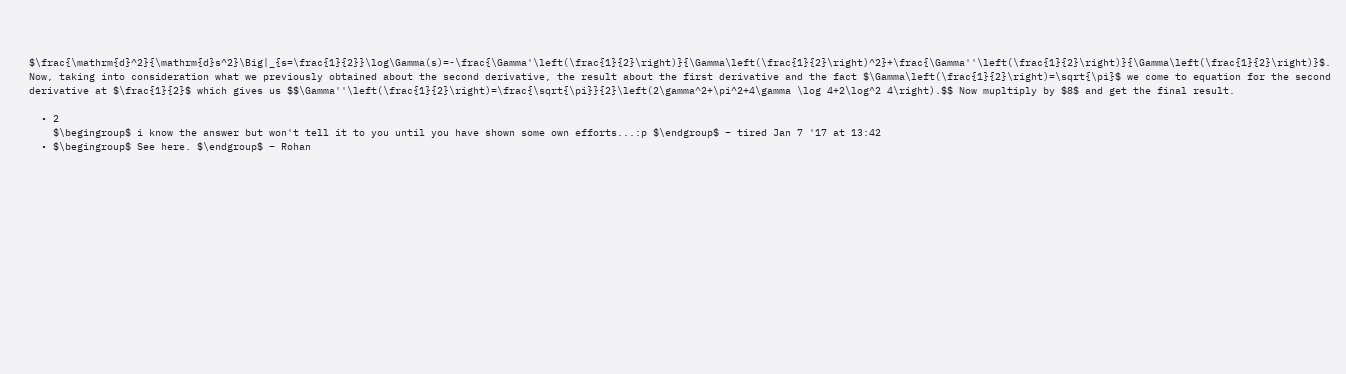$\frac{\mathrm{d}^2}{\mathrm{d}s^2}\Big|_{s=\frac{1}{2}}\log\Gamma(s)=-\frac{\Gamma'\left(\frac{1}{2}\right)}{\Gamma\left(\frac{1}{2}\right)^2}+\frac{\Gamma''\left(\frac{1}{2}\right)}{\Gamma\left(\frac{1}{2}\right)}$. Now, taking into consideration what we previously obtained about the second derivative, the result about the first derivative and the fact $\Gamma\left(\frac{1}{2}\right)=\sqrt{\pi}$ we come to equation for the second derivative at $\frac{1}{2}$ which gives us $$\Gamma''\left(\frac{1}{2}\right)=\frac{\sqrt{\pi}}{2}\left(2\gamma^2+\pi^2+4\gamma \log 4+2\log^2 4\right).$$ Now mupltiply by $8$ and get the final result.

  • 2
    $\begingroup$ i know the answer but won't tell it to you until you have shown some own efforts...:p $\endgroup$ – tired Jan 7 '17 at 13:42
  • $\begingroup$ See here. $\endgroup$ – Rohan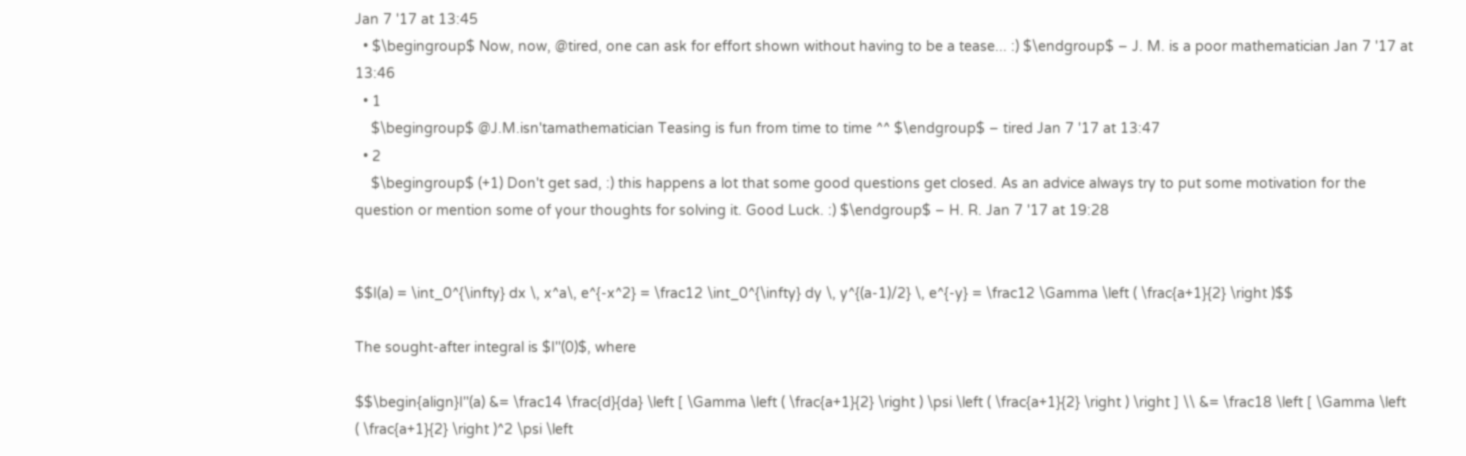Jan 7 '17 at 13:45
  • $\begingroup$ Now, now, @tired, one can ask for effort shown without having to be a tease... :) $\endgroup$ – J. M. is a poor mathematician Jan 7 '17 at 13:46
  • 1
    $\begingroup$ @J.M.isn'tamathematician Teasing is fun from time to time ^^ $\endgroup$ – tired Jan 7 '17 at 13:47
  • 2
    $\begingroup$ (+1) Don't get sad, :) this happens a lot that some good questions get closed. As an advice always try to put some motivation for the question or mention some of your thoughts for solving it. Good Luck. :) $\endgroup$ – H. R. Jan 7 '17 at 19:28


$$I(a) = \int_0^{\infty} dx \, x^a\, e^{-x^2} = \frac12 \int_0^{\infty} dy \, y^{(a-1)/2} \, e^{-y} = \frac12 \Gamma \left ( \frac{a+1}{2} \right )$$

The sought-after integral is $I''(0)$, where

$$\begin{align}I''(a) &= \frac14 \frac{d}{da} \left [ \Gamma \left ( \frac{a+1}{2} \right ) \psi \left ( \frac{a+1}{2} \right ) \right ] \\ &= \frac18 \left [ \Gamma \left ( \frac{a+1}{2} \right )^2 \psi \left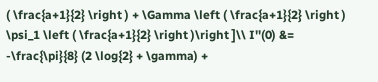( \frac{a+1}{2} \right ) + \Gamma \left ( \frac{a+1}{2} \right ) \psi_1 \left ( \frac{a+1}{2} \right )\right ]\\ I''(0) &= -\frac{\pi}{8} (2 \log{2} + \gamma) +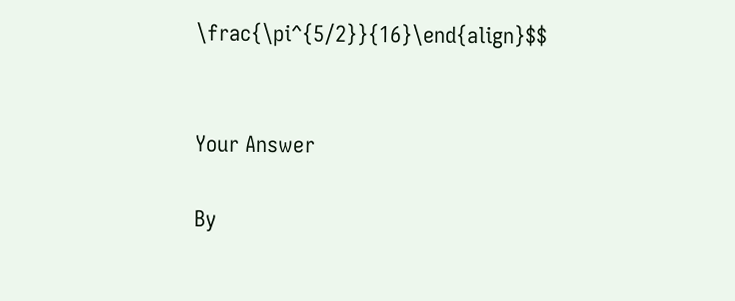\frac{\pi^{5/2}}{16}\end{align}$$


Your Answer

By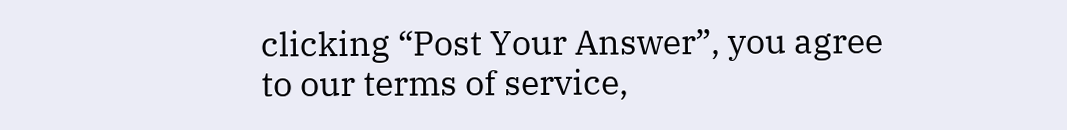clicking “Post Your Answer”, you agree to our terms of service,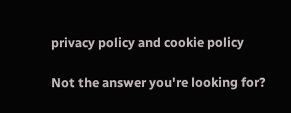privacy policy and cookie policy

Not the answer you're looking for?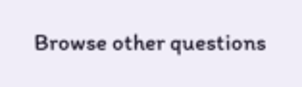Browse other questions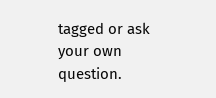tagged or ask your own question.